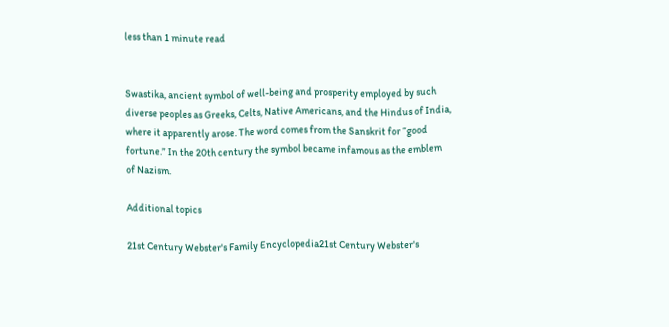less than 1 minute read


Swastika, ancient symbol of well-being and prosperity employed by such diverse peoples as Greeks, Celts, Native Americans, and the Hindus of India, where it apparently arose. The word comes from the Sanskrit for “good fortune.” In the 20th century the symbol became infamous as the emblem of Nazism.

Additional topics

21st Century Webster's Family Encyclopedia21st Century Webster's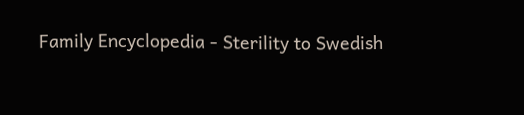Family Encyclopedia - Sterility to Swedish